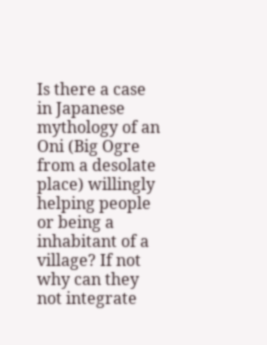Is there a case in Japanese mythology of an Oni (Big Ogre from a desolate place) willingly helping people or being a inhabitant of a village? If not why can they not integrate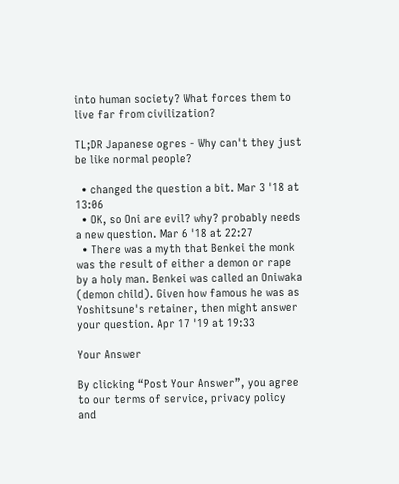into human society? What forces them to live far from civilization?

TL;DR Japanese ogres - Why can't they just be like normal people?

  • changed the question a bit. Mar 3 '18 at 13:06
  • OK, so Oni are evil? why? probably needs a new question. Mar 6 '18 at 22:27
  • There was a myth that Benkei the monk was the result of either a demon or rape by a holy man. Benkei was called an Oniwaka (demon child). Given how famous he was as Yoshitsune's retainer, then might answer your question. Apr 17 '19 at 19:33

Your Answer

By clicking “Post Your Answer”, you agree to our terms of service, privacy policy and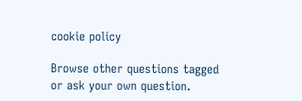cookie policy

Browse other questions tagged or ask your own question.